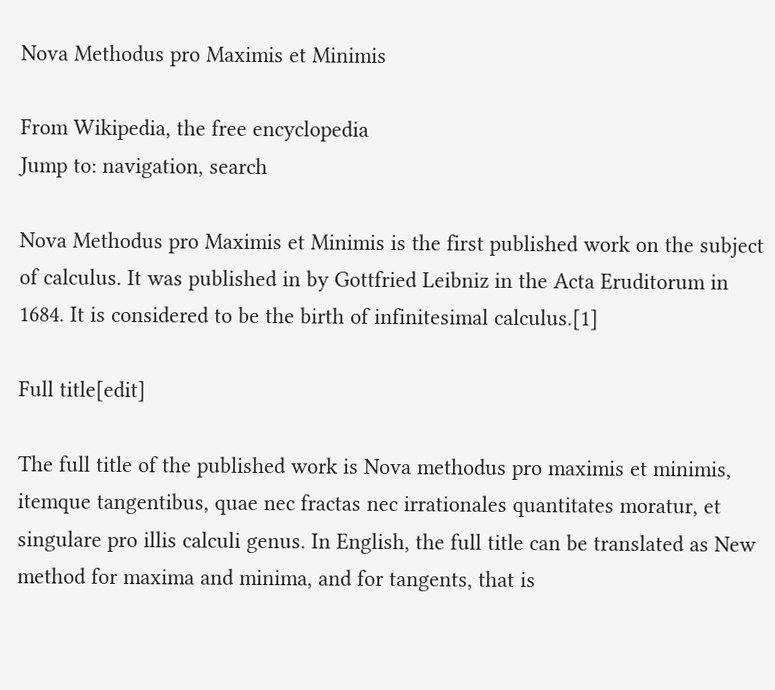Nova Methodus pro Maximis et Minimis

From Wikipedia, the free encyclopedia
Jump to: navigation, search

Nova Methodus pro Maximis et Minimis is the first published work on the subject of calculus. It was published in by Gottfried Leibniz in the Acta Eruditorum in 1684. It is considered to be the birth of infinitesimal calculus.[1]

Full title[edit]

The full title of the published work is Nova methodus pro maximis et minimis, itemque tangentibus, quae nec fractas nec irrationales quantitates moratur, et singulare pro illis calculi genus. In English, the full title can be translated as New method for maxima and minima, and for tangents, that is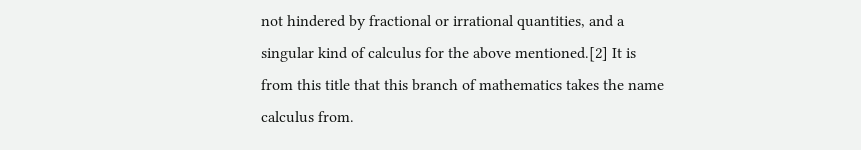not hindered by fractional or irrational quantities, and a singular kind of calculus for the above mentioned.[2] It is from this title that this branch of mathematics takes the name calculus from.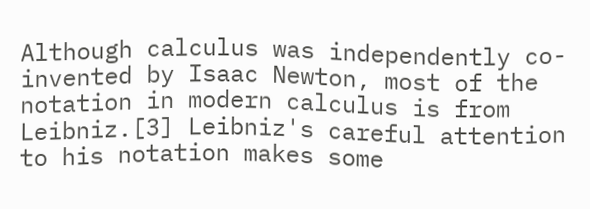Although calculus was independently co-invented by Isaac Newton, most of the notation in modern calculus is from Leibniz.[3] Leibniz's careful attention to his notation makes some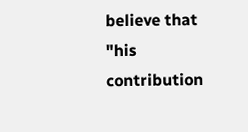believe that "his contribution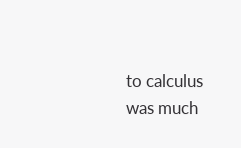to calculus was much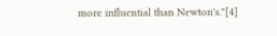more influential than Newton's."[4]